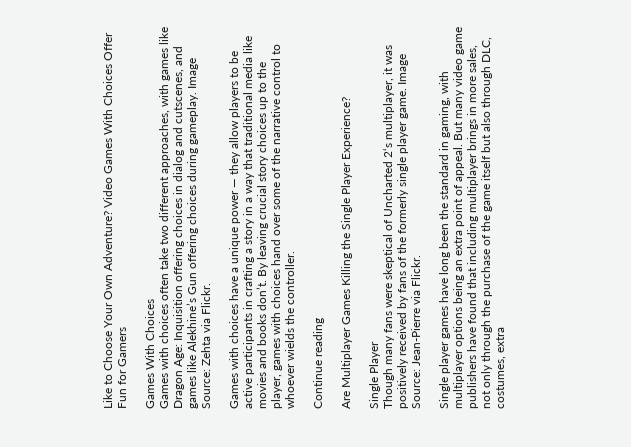Like to Choose Your Own Adventure? Video Games With Choices Offer Fun for Gamers

Games With Choices
Games with choices often take two different approaches, with games like Dragon Age: Inquisition offering choices in dialog and cutscenes, and games like Alekhine’s Gun offering choices during gameplay. Image Source: Zehta via Flickr.

Games with choices have a unique power — they allow players to be active participants in crafting a story in a way that traditional media like movies and books don’t. By leaving crucial story choices up to the player, games with choices hand over some of the narrative control to whoever wields the controller.

Continue reading

Are Multiplayer Games Killing the Single Player Experience?

Single Player
Though many fans were skeptical of Uncharted 2‘s multiplayer, it was positively received by fans of the formerly single player game. Image Source: Jean-Pierre via Flickr.

Single player games have long been the standard in gaming, with multiplayer options being an extra point of appeal. But many video game publishers have found that including multiplayer brings in more sales, not only through the purchase of the game itself but also through DLC, costumes, extra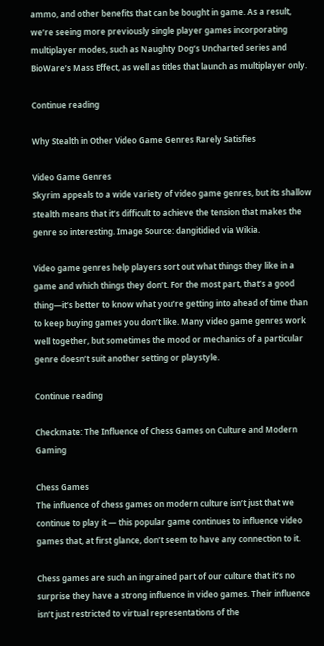ammo, and other benefits that can be bought in game. As a result, we’re seeing more previously single player games incorporating multiplayer modes, such as Naughty Dog’s Uncharted series and BioWare’s Mass Effect, as well as titles that launch as multiplayer only.

Continue reading

Why Stealth in Other Video Game Genres Rarely Satisfies

Video Game Genres
Skyrim appeals to a wide variety of video game genres, but its shallow stealth means that it’s difficult to achieve the tension that makes the genre so interesting. Image Source: dangitidied via Wikia.

Video game genres help players sort out what things they like in a game and which things they don’t. For the most part, that’s a good thing—it’s better to know what you’re getting into ahead of time than to keep buying games you don’t like. Many video game genres work well together, but sometimes the mood or mechanics of a particular genre doesn’t suit another setting or playstyle.

Continue reading

Checkmate: The Influence of Chess Games on Culture and Modern Gaming

Chess Games
The influence of chess games on modern culture isn’t just that we continue to play it — this popular game continues to influence video games that, at first glance, don’t seem to have any connection to it.

Chess games are such an ingrained part of our culture that it’s no surprise they have a strong influence in video games. Their influence isn’t just restricted to virtual representations of the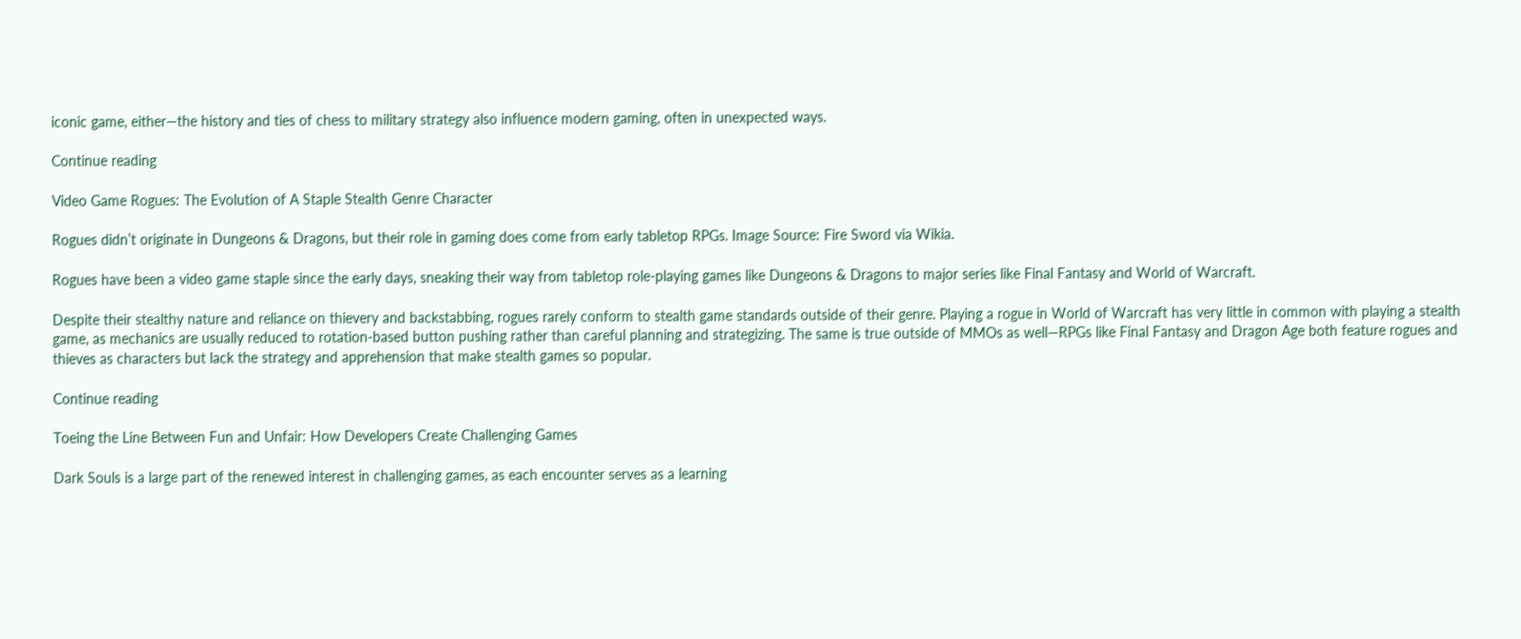iconic game, either—the history and ties of chess to military strategy also influence modern gaming, often in unexpected ways.

Continue reading

Video Game Rogues: The Evolution of A Staple Stealth Genre Character

Rogues didn’t originate in Dungeons & Dragons, but their role in gaming does come from early tabletop RPGs. Image Source: Fire Sword via Wikia.

Rogues have been a video game staple since the early days, sneaking their way from tabletop role-playing games like Dungeons & Dragons to major series like Final Fantasy and World of Warcraft.

Despite their stealthy nature and reliance on thievery and backstabbing, rogues rarely conform to stealth game standards outside of their genre. Playing a rogue in World of Warcraft has very little in common with playing a stealth game, as mechanics are usually reduced to rotation-based button pushing rather than careful planning and strategizing. The same is true outside of MMOs as well—RPGs like Final Fantasy and Dragon Age both feature rogues and thieves as characters but lack the strategy and apprehension that make stealth games so popular.

Continue reading

Toeing the Line Between Fun and Unfair: How Developers Create Challenging Games

Dark Souls is a large part of the renewed interest in challenging games, as each encounter serves as a learning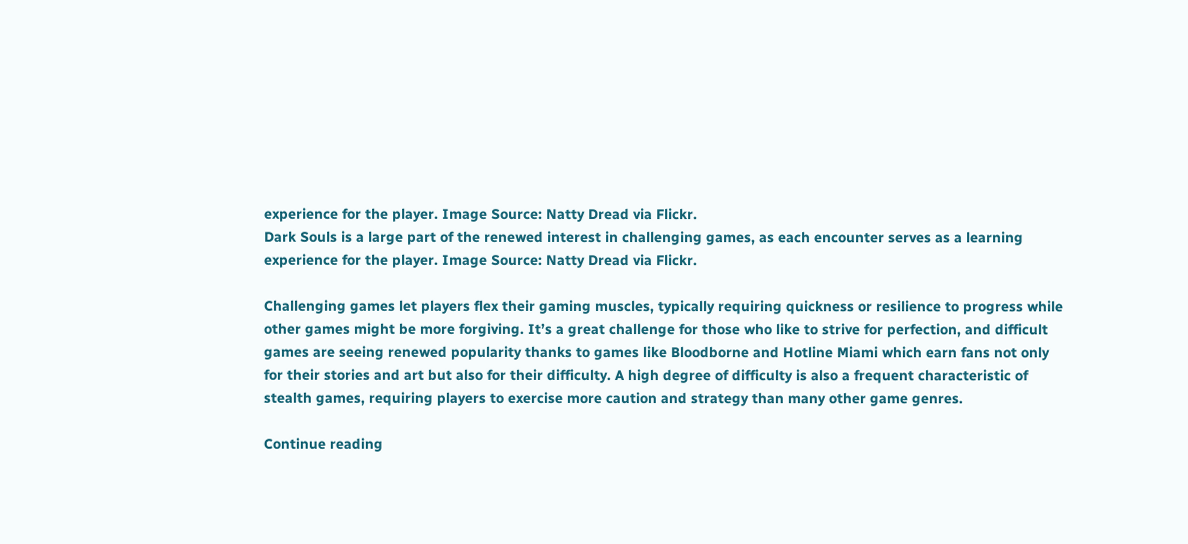experience for the player. Image Source: Natty Dread via Flickr.
Dark Souls is a large part of the renewed interest in challenging games, as each encounter serves as a learning experience for the player. Image Source: Natty Dread via Flickr.

Challenging games let players flex their gaming muscles, typically requiring quickness or resilience to progress while other games might be more forgiving. It’s a great challenge for those who like to strive for perfection, and difficult games are seeing renewed popularity thanks to games like Bloodborne and Hotline Miami which earn fans not only for their stories and art but also for their difficulty. A high degree of difficulty is also a frequent characteristic of stealth games, requiring players to exercise more caution and strategy than many other game genres.

Continue reading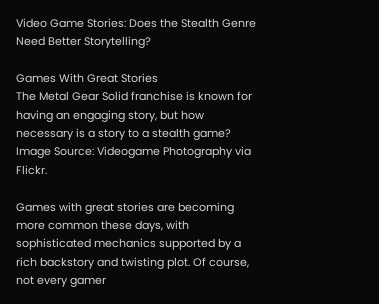Video Game Stories: Does the Stealth Genre Need Better Storytelling?

Games With Great Stories
The Metal Gear Solid franchise is known for having an engaging story, but how necessary is a story to a stealth game? Image Source: Videogame Photography via Flickr.

Games with great stories are becoming more common these days, with sophisticated mechanics supported by a rich backstory and twisting plot. Of course, not every gamer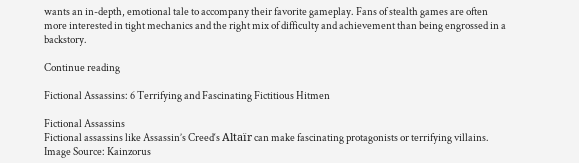wants an in-depth, emotional tale to accompany their favorite gameplay. Fans of stealth games are often more interested in tight mechanics and the right mix of difficulty and achievement than being engrossed in a backstory.

Continue reading

Fictional Assassins: 6 Terrifying and Fascinating Fictitious Hitmen

Fictional Assassins
Fictional assassins like Assassin’s Creed‘s Altaïr can make fascinating protagonists or terrifying villains. Image Source: Kainzorus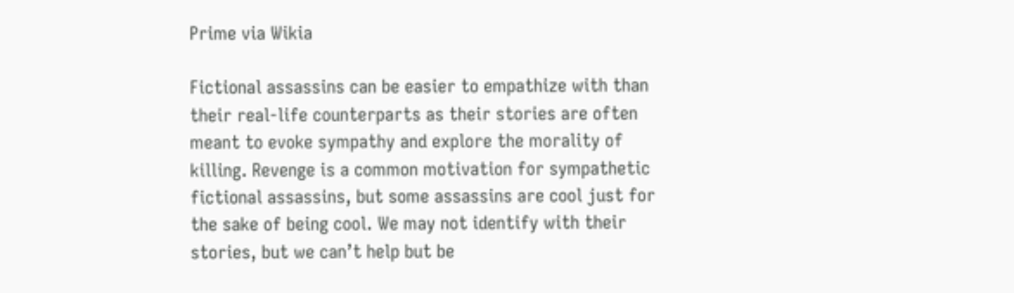Prime via Wikia

Fictional assassins can be easier to empathize with than their real-life counterparts as their stories are often meant to evoke sympathy and explore the morality of killing. Revenge is a common motivation for sympathetic fictional assassins, but some assassins are cool just for the sake of being cool. We may not identify with their stories, but we can’t help but be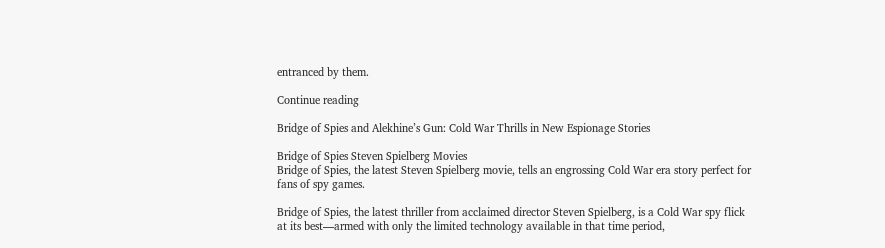entranced by them.

Continue reading

Bridge of Spies and Alekhine’s Gun: Cold War Thrills in New Espionage Stories

Bridge of Spies Steven Spielberg Movies
Bridge of Spies, the latest Steven Spielberg movie, tells an engrossing Cold War era story perfect for fans of spy games.

Bridge of Spies, the latest thriller from acclaimed director Steven Spielberg, is a Cold War spy flick at its best—armed with only the limited technology available in that time period,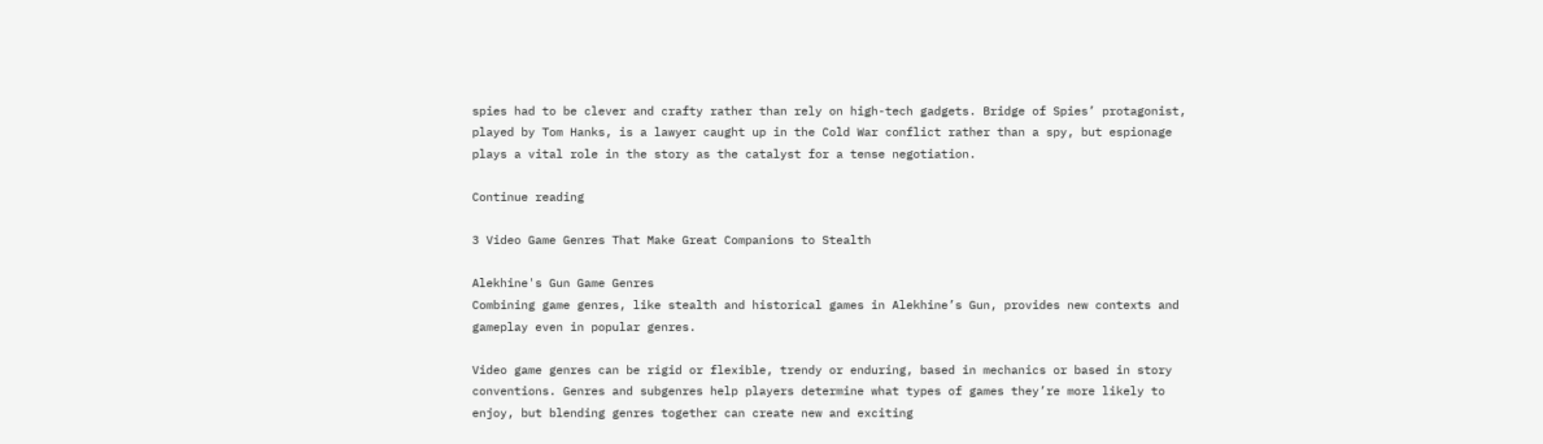spies had to be clever and crafty rather than rely on high-tech gadgets. Bridge of Spies’ protagonist, played by Tom Hanks, is a lawyer caught up in the Cold War conflict rather than a spy, but espionage plays a vital role in the story as the catalyst for a tense negotiation.

Continue reading

3 Video Game Genres That Make Great Companions to Stealth

Alekhine's Gun Game Genres
Combining game genres, like stealth and historical games in Alekhine’s Gun, provides new contexts and gameplay even in popular genres.

Video game genres can be rigid or flexible, trendy or enduring, based in mechanics or based in story conventions. Genres and subgenres help players determine what types of games they’re more likely to enjoy, but blending genres together can create new and exciting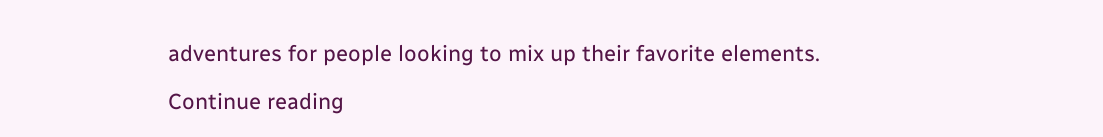adventures for people looking to mix up their favorite elements.

Continue reading